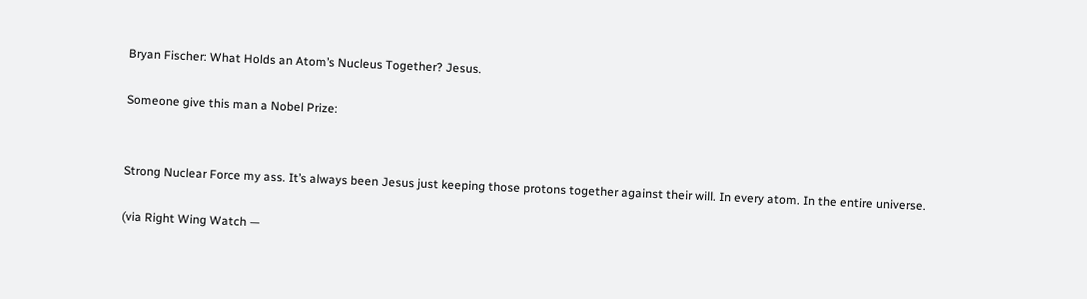Bryan Fischer: What Holds an Atom’s Nucleus Together? Jesus.

Someone give this man a Nobel Prize:


Strong Nuclear Force my ass. It’s always been Jesus just keeping those protons together against their will. In every atom. In the entire universe.

(via Right Wing Watch —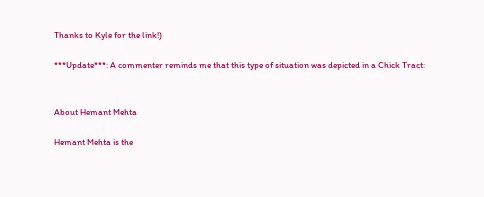Thanks to Kyle for the link!)

***Update***: A commenter reminds me that this type of situation was depicted in a Chick Tract:


About Hemant Mehta

Hemant Mehta is the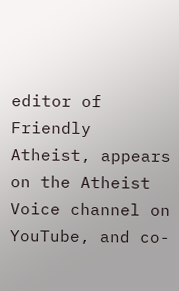editor of Friendly Atheist, appears on the Atheist Voice channel on YouTube, and co-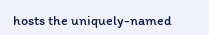hosts the uniquely-named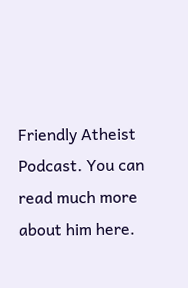Friendly Atheist Podcast. You can read much more about him here.